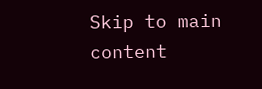Skip to main content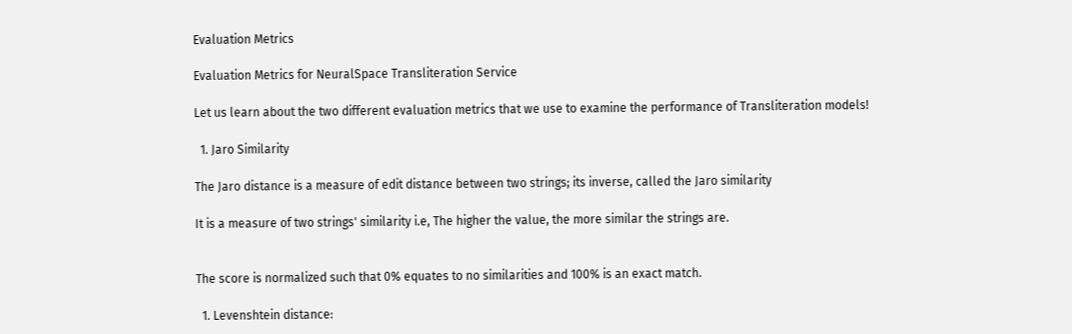Evaluation Metrics

Evaluation Metrics for NeuralSpace Transliteration Service

Let us learn about the two different evaluation metrics that we use to examine the performance of Transliteration models!

  1. Jaro Similarity

The Jaro distance is a measure of edit distance between two strings; its inverse, called the Jaro similarity

It is a measure of two strings' similarity i.e, The higher the value, the more similar the strings are.


The score is normalized such that 0% equates to no similarities and 100% is an exact match.

  1. Levenshtein distance: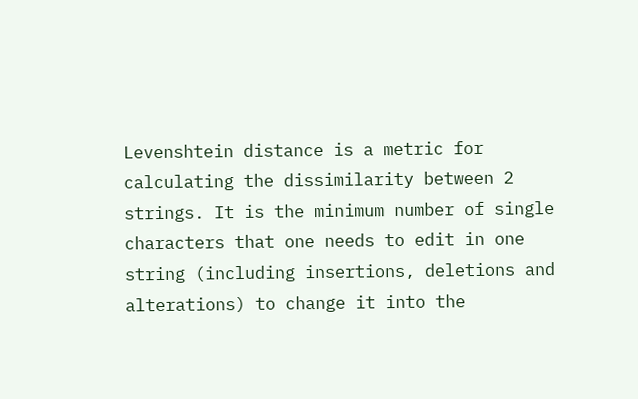Levenshtein distance is a metric for calculating the dissimilarity between 2 strings. It is the minimum number of single characters that one needs to edit in one string (including insertions, deletions and alterations) to change it into the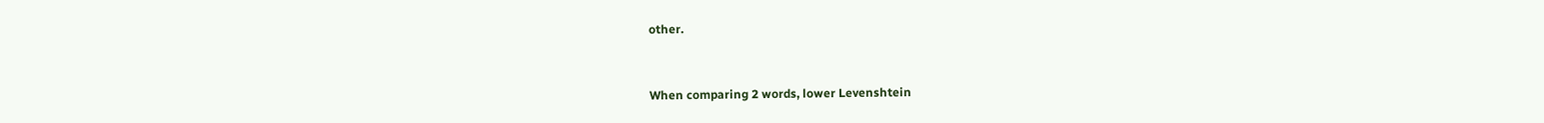other.


When comparing 2 words, lower Levenshtein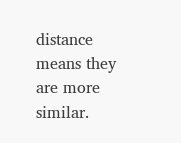distance means they are more similar.